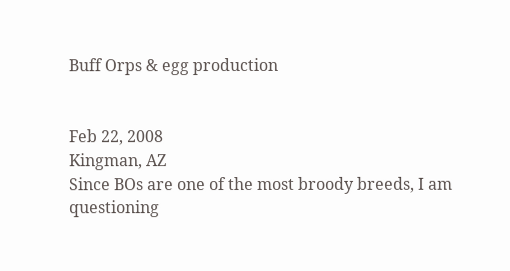Buff Orps & egg production


Feb 22, 2008
Kingman, AZ
Since BOs are one of the most broody breeds, I am questioning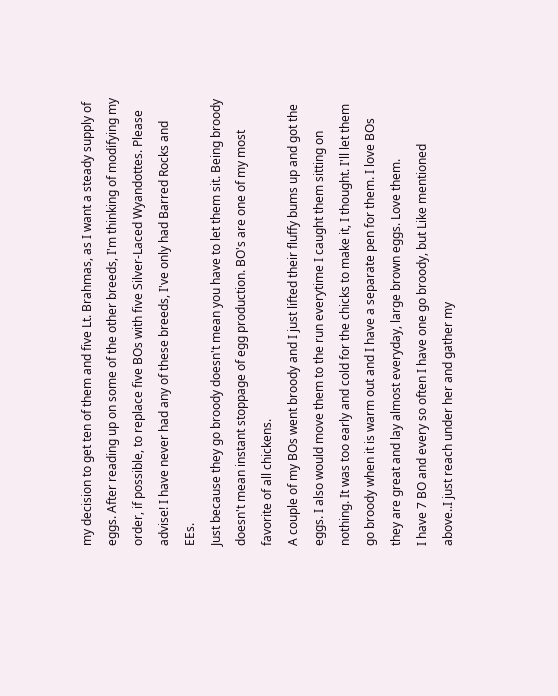my decision to get ten of them and five Lt. Brahmas, as I want a steady supply of eggs. After reading up on some of the other breeds, I'm thinking of modifying my order, if possible, to replace five BOs with five Silver-Laced Wyandottes. Please advise! I have never had any of these breeds, I've only had Barred Rocks and EEs.
Just because they go broody doesn't mean you have to let them sit. Being broody doesn't mean instant stoppage of egg production. BO's are one of my most favorite of all chickens.
A couple of my BOs went broody and I just lifted their fluffy bums up and got the eggs. I also would move them to the run everytime I caught them sitting on nothing. It was too early and cold for the chicks to make it, I thought. I'll let them go broody when it is warm out and I have a separate pen for them. I love BOs they are great and lay almost everyday, large brown eggs. Love them.
I have 7 BO and every so often I have one go broody, but Like mentioned above..I just reach under her and gather my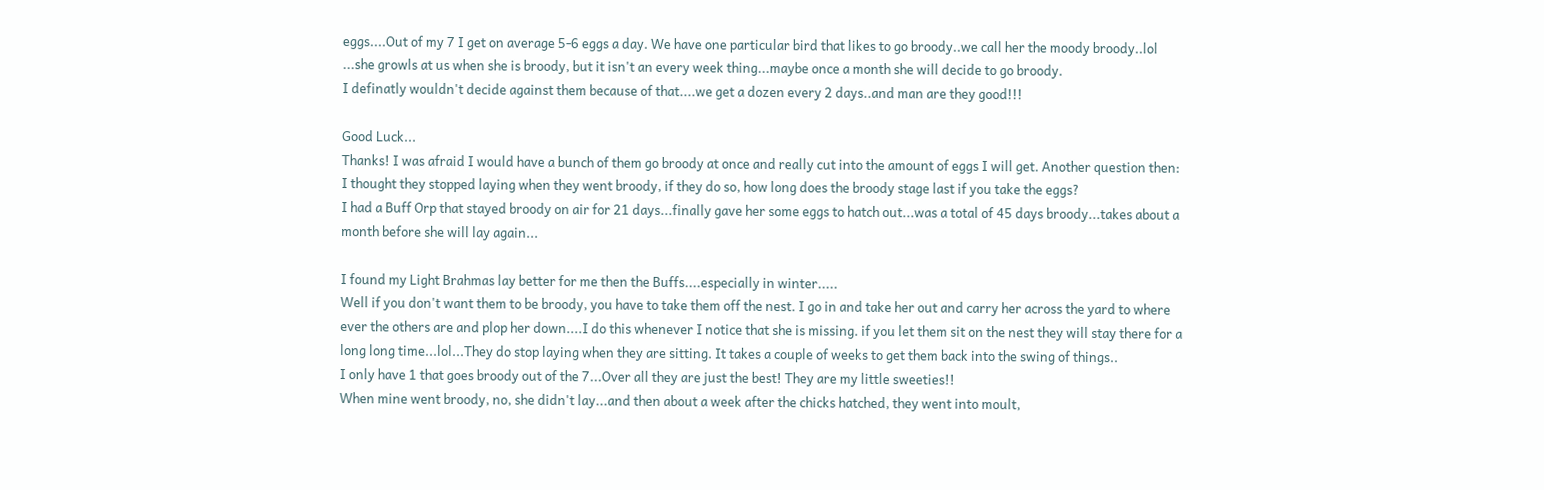eggs....Out of my 7 I get on average 5-6 eggs a day. We have one particular bird that likes to go broody..we call her the moody broody..lol ...she growls at us when she is broody, but it isn't an every week thing...maybe once a month she will decide to go broody.
I definatly wouldn't decide against them because of that....we get a dozen every 2 days..and man are they good!!!

Good Luck...
Thanks! I was afraid I would have a bunch of them go broody at once and really cut into the amount of eggs I will get. Another question then: I thought they stopped laying when they went broody, if they do so, how long does the broody stage last if you take the eggs?
I had a Buff Orp that stayed broody on air for 21 days...finally gave her some eggs to hatch out...was a total of 45 days broody...takes about a month before she will lay again...

I found my Light Brahmas lay better for me then the Buffs....especially in winter.....
Well if you don't want them to be broody, you have to take them off the nest. I go in and take her out and carry her across the yard to where ever the others are and plop her down....I do this whenever I notice that she is missing. if you let them sit on the nest they will stay there for a long long time...lol...They do stop laying when they are sitting. It takes a couple of weeks to get them back into the swing of things..
I only have 1 that goes broody out of the 7...Over all they are just the best! They are my little sweeties!!
When mine went broody, no, she didn't lay...and then about a week after the chicks hatched, they went into moult,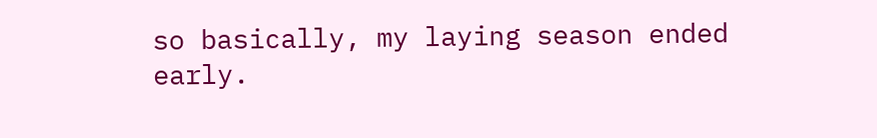so basically, my laying season ended early.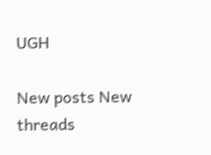UGH

New posts New threads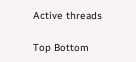Active threads

Top Bottom